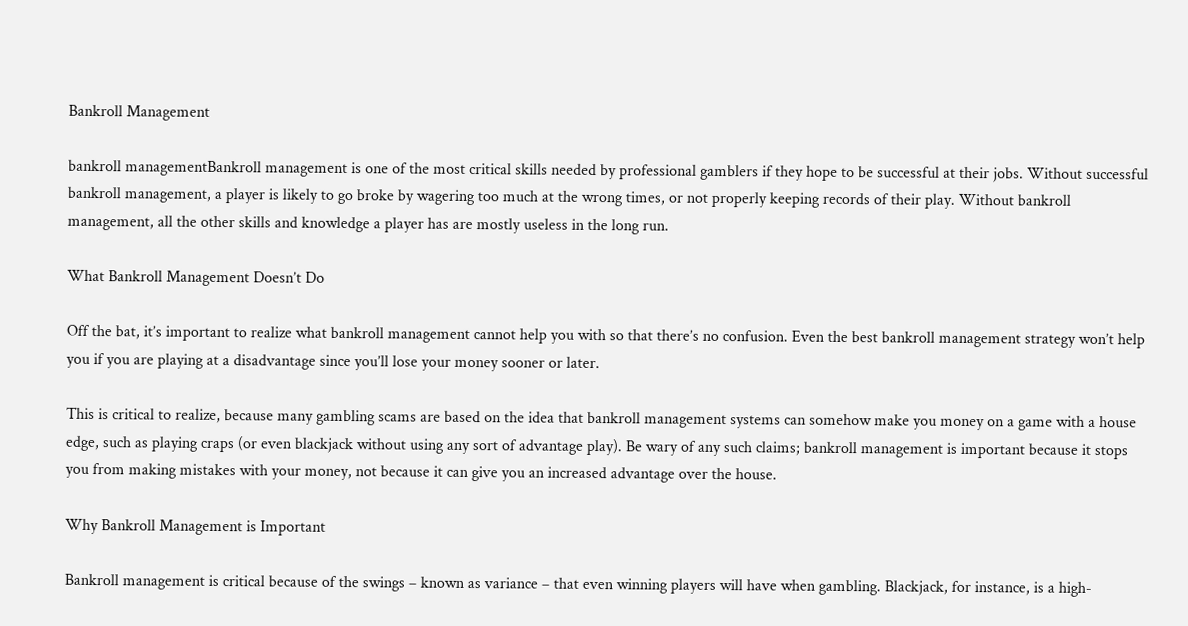Bankroll Management

bankroll managementBankroll management is one of the most critical skills needed by professional gamblers if they hope to be successful at their jobs. Without successful bankroll management, a player is likely to go broke by wagering too much at the wrong times, or not properly keeping records of their play. Without bankroll management, all the other skills and knowledge a player has are mostly useless in the long run.

What Bankroll Management Doesn’t Do

Off the bat, it’s important to realize what bankroll management cannot help you with so that there’s no confusion. Even the best bankroll management strategy won’t help you if you are playing at a disadvantage since you’ll lose your money sooner or later.

This is critical to realize, because many gambling scams are based on the idea that bankroll management systems can somehow make you money on a game with a house edge, such as playing craps (or even blackjack without using any sort of advantage play). Be wary of any such claims; bankroll management is important because it stops you from making mistakes with your money, not because it can give you an increased advantage over the house.

Why Bankroll Management is Important

Bankroll management is critical because of the swings – known as variance – that even winning players will have when gambling. Blackjack, for instance, is a high-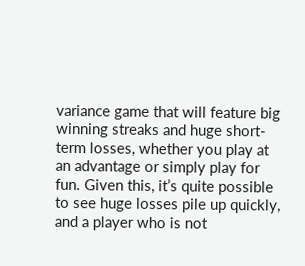variance game that will feature big winning streaks and huge short-term losses, whether you play at an advantage or simply play for fun. Given this, it’s quite possible to see huge losses pile up quickly, and a player who is not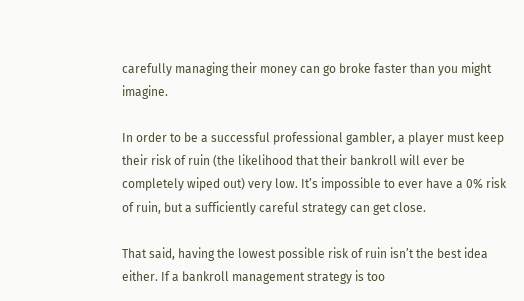carefully managing their money can go broke faster than you might imagine.

In order to be a successful professional gambler, a player must keep their risk of ruin (the likelihood that their bankroll will ever be completely wiped out) very low. It’s impossible to ever have a 0% risk of ruin, but a sufficiently careful strategy can get close.

That said, having the lowest possible risk of ruin isn’t the best idea either. If a bankroll management strategy is too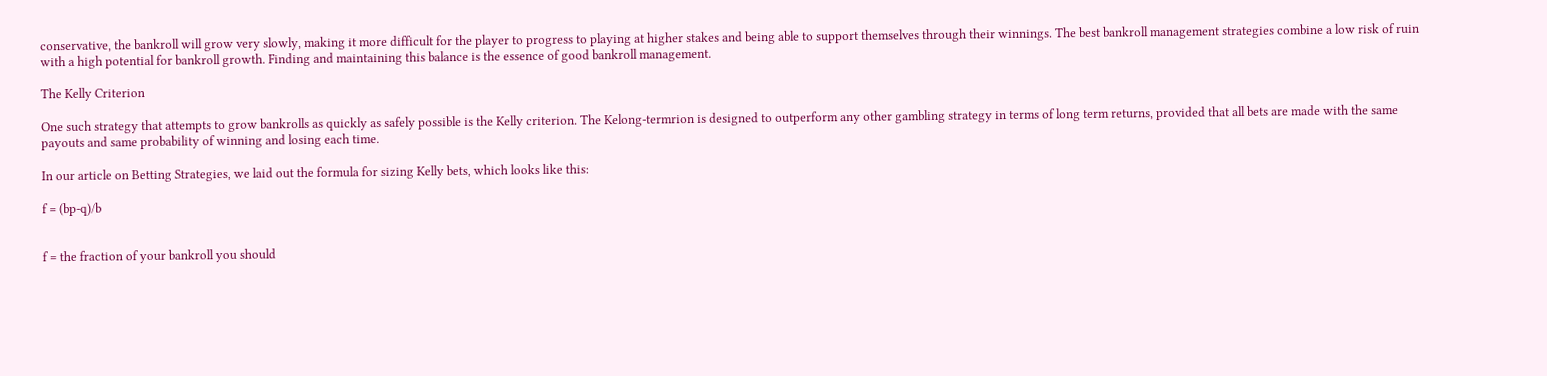conservative, the bankroll will grow very slowly, making it more difficult for the player to progress to playing at higher stakes and being able to support themselves through their winnings. The best bankroll management strategies combine a low risk of ruin with a high potential for bankroll growth. Finding and maintaining this balance is the essence of good bankroll management.

The Kelly Criterion

One such strategy that attempts to grow bankrolls as quickly as safely possible is the Kelly criterion. The Kelong-termrion is designed to outperform any other gambling strategy in terms of long term returns, provided that all bets are made with the same payouts and same probability of winning and losing each time.

In our article on Betting Strategies, we laid out the formula for sizing Kelly bets, which looks like this:

f = (bp-q)/b


f = the fraction of your bankroll you should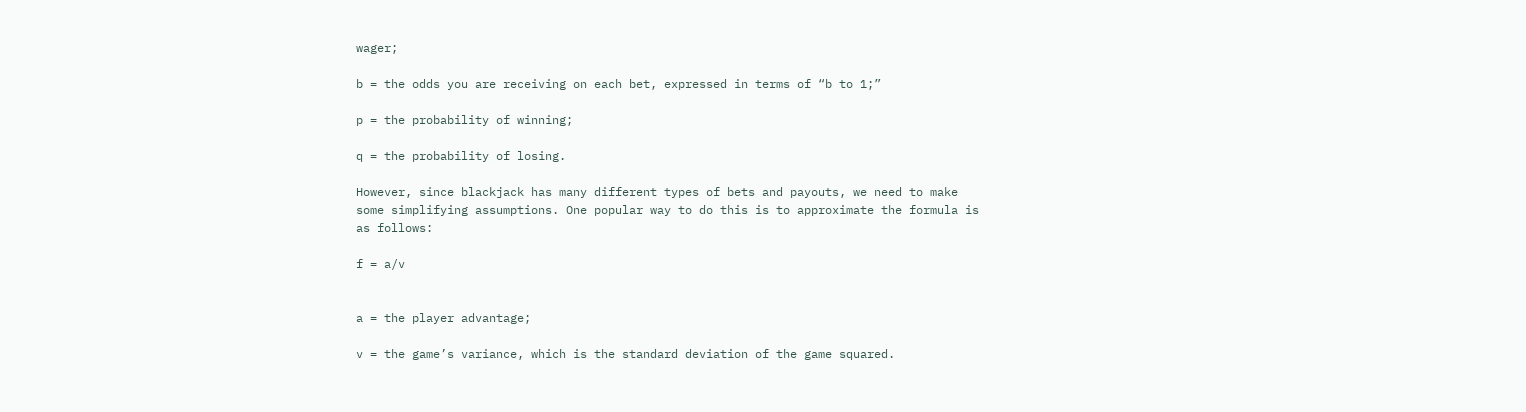wager;

b = the odds you are receiving on each bet, expressed in terms of “b to 1;”

p = the probability of winning;

q = the probability of losing.

However, since blackjack has many different types of bets and payouts, we need to make some simplifying assumptions. One popular way to do this is to approximate the formula is as follows:

f = a/v


a = the player advantage;

v = the game’s variance, which is the standard deviation of the game squared.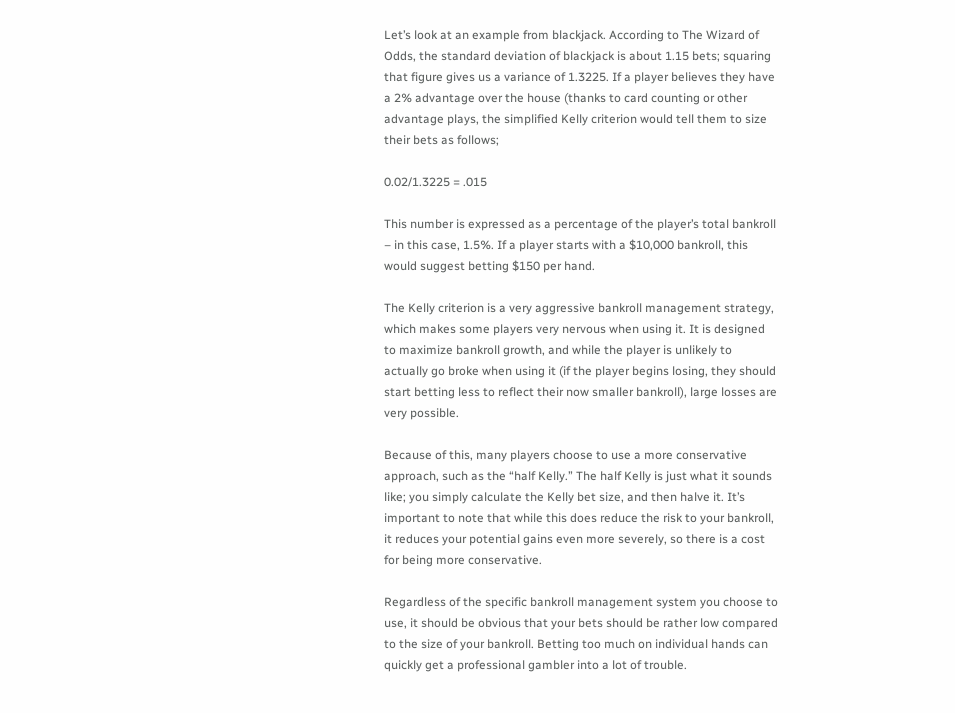Let’s look at an example from blackjack. According to The Wizard of Odds, the standard deviation of blackjack is about 1.15 bets; squaring that figure gives us a variance of 1.3225. If a player believes they have a 2% advantage over the house (thanks to card counting or other advantage plays, the simplified Kelly criterion would tell them to size their bets as follows;

0.02/1.3225 = .015

This number is expressed as a percentage of the player’s total bankroll – in this case, 1.5%. If a player starts with a $10,000 bankroll, this would suggest betting $150 per hand.

The Kelly criterion is a very aggressive bankroll management strategy, which makes some players very nervous when using it. It is designed to maximize bankroll growth, and while the player is unlikely to actually go broke when using it (if the player begins losing, they should start betting less to reflect their now smaller bankroll), large losses are very possible.

Because of this, many players choose to use a more conservative approach, such as the “half Kelly.” The half Kelly is just what it sounds like; you simply calculate the Kelly bet size, and then halve it. It’s important to note that while this does reduce the risk to your bankroll, it reduces your potential gains even more severely, so there is a cost for being more conservative.

Regardless of the specific bankroll management system you choose to use, it should be obvious that your bets should be rather low compared to the size of your bankroll. Betting too much on individual hands can quickly get a professional gambler into a lot of trouble.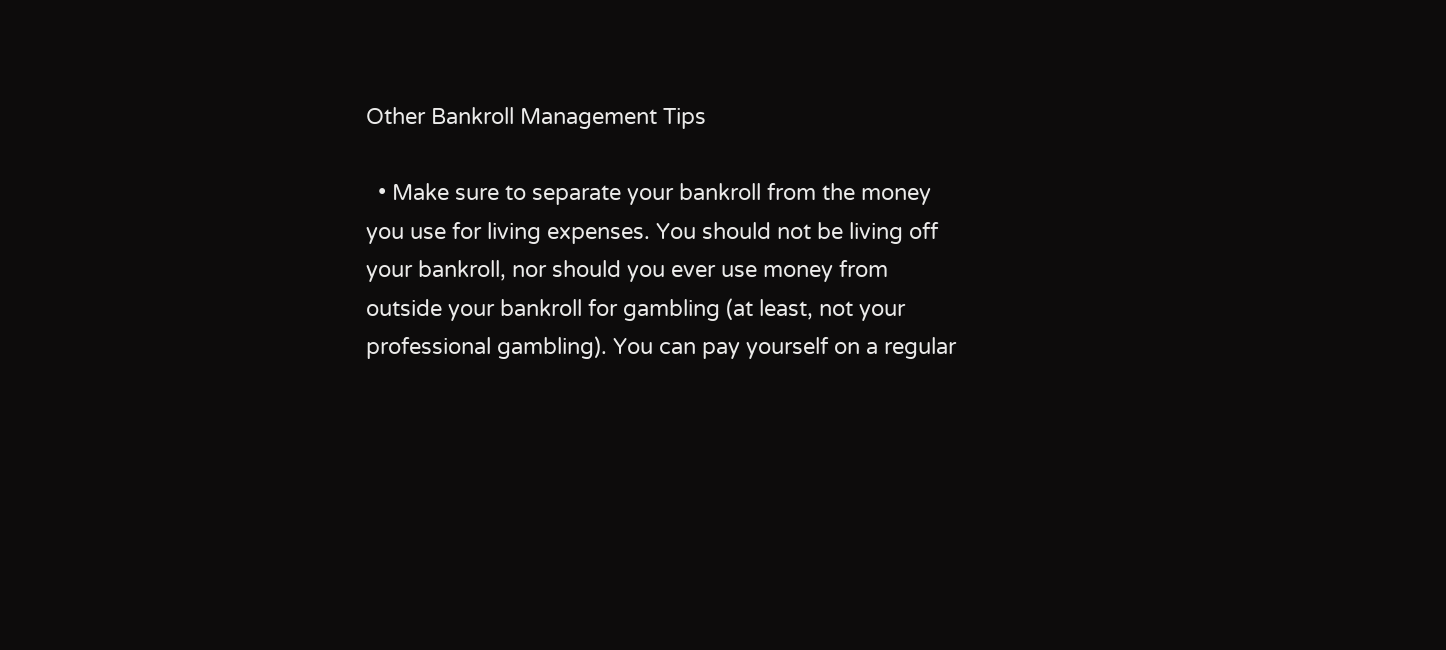Other Bankroll Management Tips

  • Make sure to separate your bankroll from the money you use for living expenses. You should not be living off your bankroll, nor should you ever use money from outside your bankroll for gambling (at least, not your professional gambling). You can pay yourself on a regular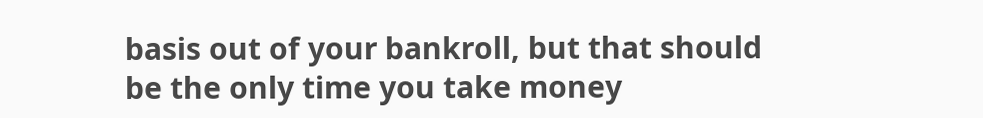basis out of your bankroll, but that should be the only time you take money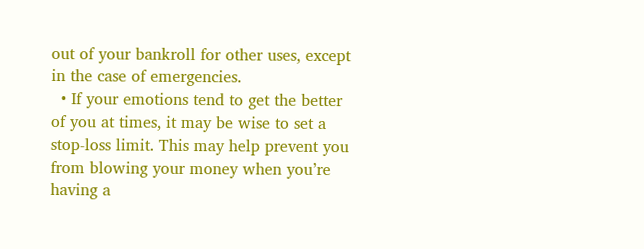out of your bankroll for other uses, except in the case of emergencies.
  • If your emotions tend to get the better of you at times, it may be wise to set a stop-loss limit. This may help prevent you from blowing your money when you’re having a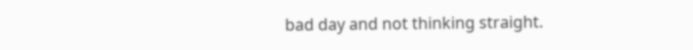bad day and not thinking straight.